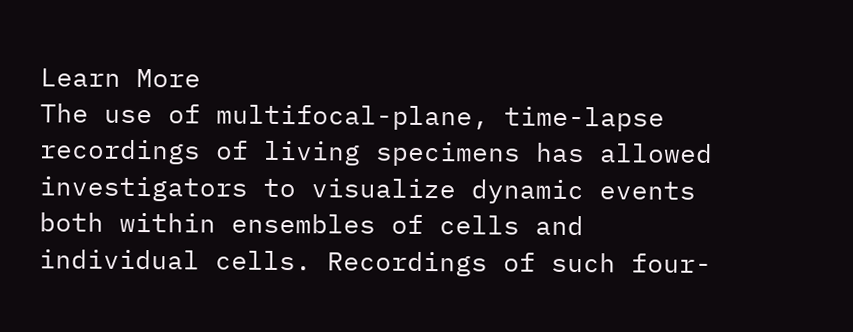Learn More
The use of multifocal-plane, time-lapse recordings of living specimens has allowed investigators to visualize dynamic events both within ensembles of cells and individual cells. Recordings of such four-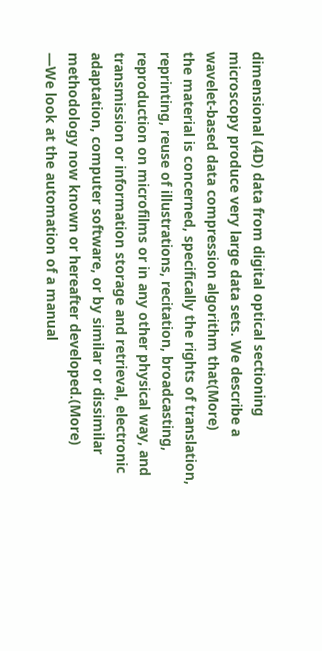dimensional (4D) data from digital optical sectioning microscopy produce very large data sets. We describe a wavelet-based data compression algorithm that(More)
the material is concerned, specifically the rights of translation, reprinting, reuse of illustrations, recitation, broadcasting, reproduction on microfilms or in any other physical way, and transmission or information storage and retrieval, electronic adaptation, computer software, or by similar or dissimilar methodology now known or hereafter developed.(More)
—We look at the automation of a manual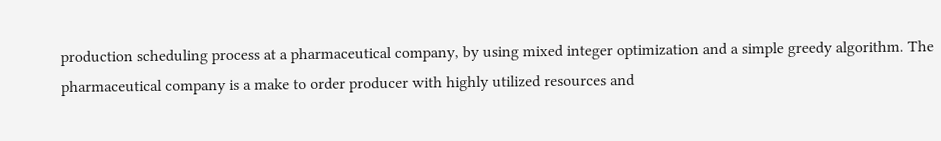production scheduling process at a pharmaceutical company, by using mixed integer optimization and a simple greedy algorithm. The pharmaceutical company is a make to order producer with highly utilized resources and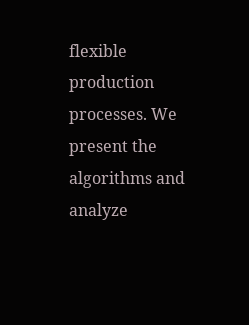flexible production processes. We present the algorithms and analyze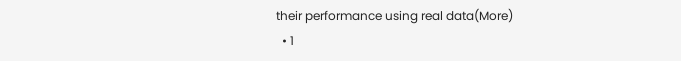their performance using real data(More)
  • 1